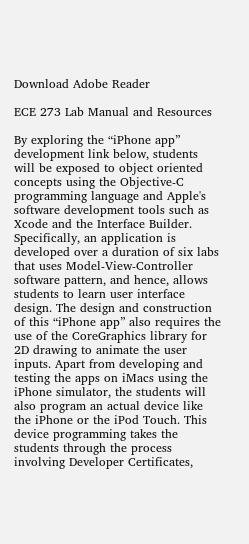Download Adobe Reader

ECE 273 Lab Manual and Resources

By exploring the “iPhone app” development link below, students will be exposed to object oriented concepts using the Objective-C programming language and Apple's software development tools such as Xcode and the Interface Builder. Specifically, an application is developed over a duration of six labs that uses Model-View-Controller software pattern, and hence, allows students to learn user interface design. The design and construction of this “iPhone app” also requires the use of the CoreGraphics library for 2D drawing to animate the user inputs. Apart from developing and testing the apps on iMacs using the iPhone simulator, the students will also program an actual device like the iPhone or the iPod Touch. This device programming takes the students through the process involving Developer Certificates,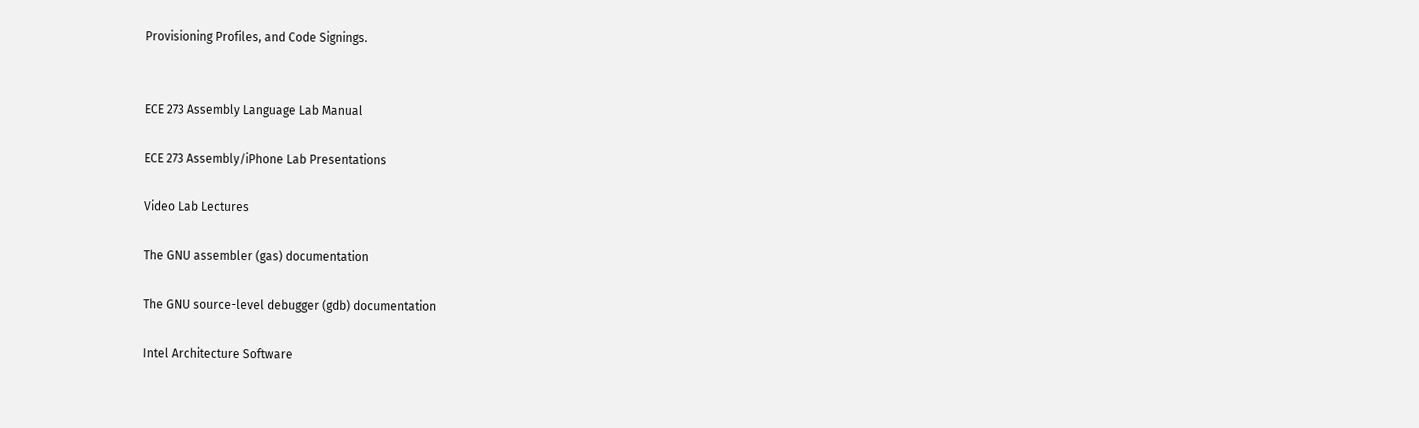Provisioning Profiles, and Code Signings.


ECE 273 Assembly Language Lab Manual

ECE 273 Assembly/iPhone Lab Presentations

Video Lab Lectures

The GNU assembler (gas) documentation

The GNU source-level debugger (gdb) documentation

Intel Architecture Software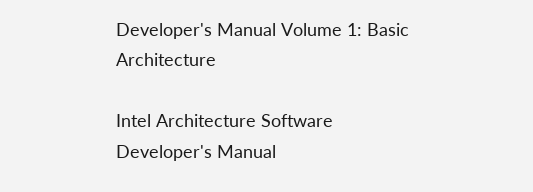Developer's Manual Volume 1: Basic Architecture

Intel Architecture Software Developer's Manual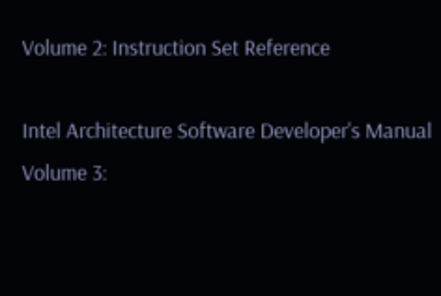Volume 2: Instruction Set Reference

Intel Architecture Software Developer's Manual Volume 3: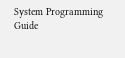System Programming Guide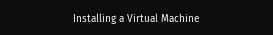Installing a Virtual Machine